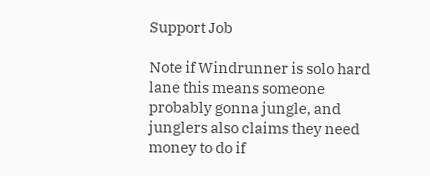Support Job

Note if Windrunner is solo hard lane this means someone probably gonna jungle, and junglers also claims they need money to do if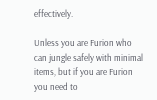effectively.

Unless you are Furion who can jungle safely with minimal items, but if you are Furion you need to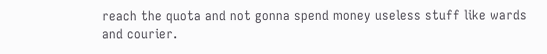reach the quota and not gonna spend money useless stuff like wards and courier.